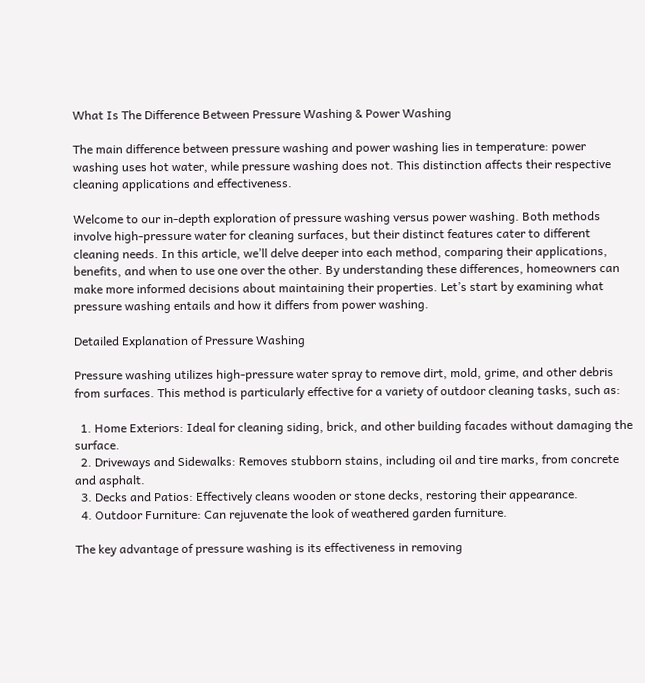What Is The Difference Between Pressure Washing & Power Washing

The main difference between pressure washing and power washing lies in temperature: power washing uses hot water, while pressure washing does not. This distinction affects their respective cleaning applications and effectiveness.

Welcome to our in-depth exploration of pressure washing versus power washing. Both methods involve high-pressure water for cleaning surfaces, but their distinct features cater to different cleaning needs. In this article, we’ll delve deeper into each method, comparing their applications, benefits, and when to use one over the other. By understanding these differences, homeowners can make more informed decisions about maintaining their properties. Let’s start by examining what pressure washing entails and how it differs from power washing.

Detailed Explanation of Pressure Washing

Pressure washing utilizes high-pressure water spray to remove dirt, mold, grime, and other debris from surfaces. This method is particularly effective for a variety of outdoor cleaning tasks, such as:

  1. Home Exteriors: Ideal for cleaning siding, brick, and other building facades without damaging the surface.
  2. Driveways and Sidewalks: Removes stubborn stains, including oil and tire marks, from concrete and asphalt.
  3. Decks and Patios: Effectively cleans wooden or stone decks, restoring their appearance.
  4. Outdoor Furniture: Can rejuvenate the look of weathered garden furniture.

The key advantage of pressure washing is its effectiveness in removing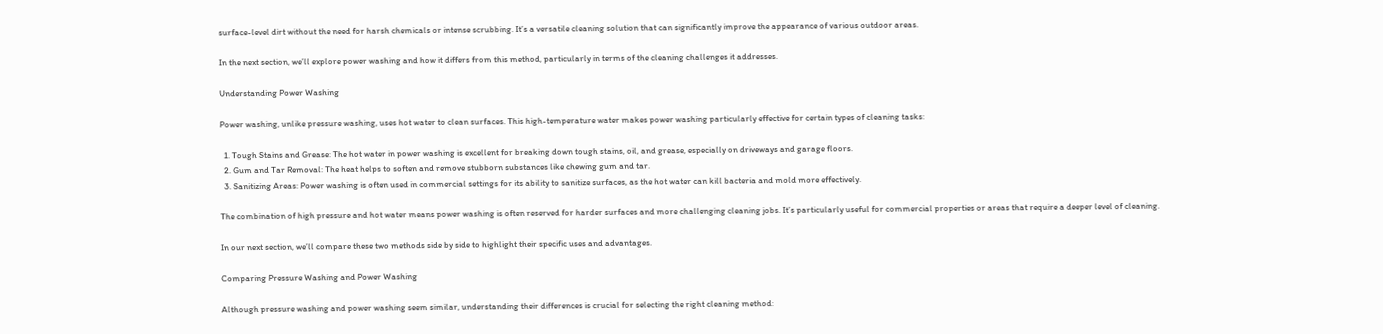surface-level dirt without the need for harsh chemicals or intense scrubbing. It’s a versatile cleaning solution that can significantly improve the appearance of various outdoor areas.

In the next section, we’ll explore power washing and how it differs from this method, particularly in terms of the cleaning challenges it addresses.

Understanding Power Washing

Power washing, unlike pressure washing, uses hot water to clean surfaces. This high-temperature water makes power washing particularly effective for certain types of cleaning tasks:

  1. Tough Stains and Grease: The hot water in power washing is excellent for breaking down tough stains, oil, and grease, especially on driveways and garage floors.
  2. Gum and Tar Removal: The heat helps to soften and remove stubborn substances like chewing gum and tar.
  3. Sanitizing Areas: Power washing is often used in commercial settings for its ability to sanitize surfaces, as the hot water can kill bacteria and mold more effectively.

The combination of high pressure and hot water means power washing is often reserved for harder surfaces and more challenging cleaning jobs. It’s particularly useful for commercial properties or areas that require a deeper level of cleaning.

In our next section, we’ll compare these two methods side by side to highlight their specific uses and advantages.

Comparing Pressure Washing and Power Washing

Although pressure washing and power washing seem similar, understanding their differences is crucial for selecting the right cleaning method: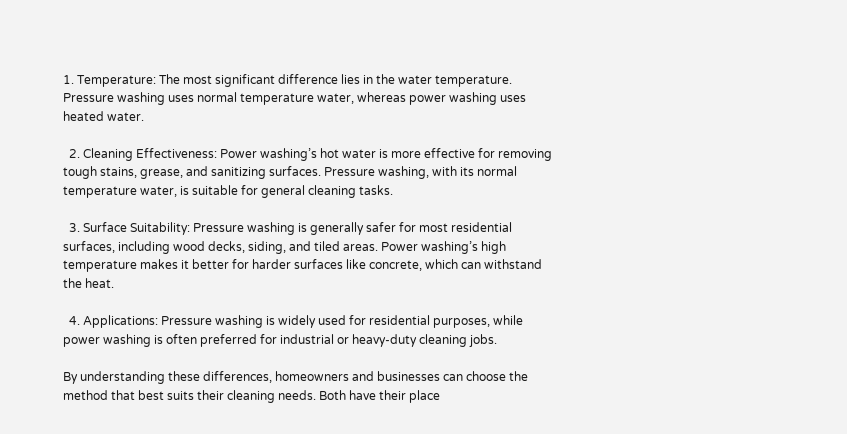1. Temperature: The most significant difference lies in the water temperature. Pressure washing uses normal temperature water, whereas power washing uses heated water.

  2. Cleaning Effectiveness: Power washing’s hot water is more effective for removing tough stains, grease, and sanitizing surfaces. Pressure washing, with its normal temperature water, is suitable for general cleaning tasks.

  3. Surface Suitability: Pressure washing is generally safer for most residential surfaces, including wood decks, siding, and tiled areas. Power washing’s high temperature makes it better for harder surfaces like concrete, which can withstand the heat.

  4. Applications: Pressure washing is widely used for residential purposes, while power washing is often preferred for industrial or heavy-duty cleaning jobs.

By understanding these differences, homeowners and businesses can choose the method that best suits their cleaning needs. Both have their place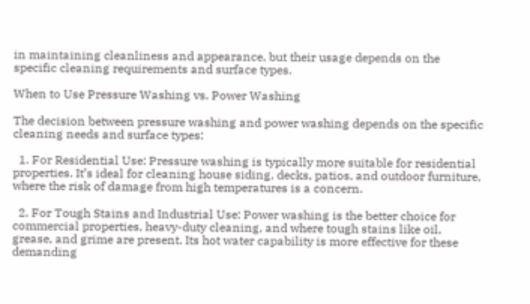in maintaining cleanliness and appearance, but their usage depends on the specific cleaning requirements and surface types.

When to Use Pressure Washing vs. Power Washing

The decision between pressure washing and power washing depends on the specific cleaning needs and surface types:

  1. For Residential Use: Pressure washing is typically more suitable for residential properties. It’s ideal for cleaning house siding, decks, patios, and outdoor furniture, where the risk of damage from high temperatures is a concern.

  2. For Tough Stains and Industrial Use: Power washing is the better choice for commercial properties, heavy-duty cleaning, and where tough stains like oil, grease, and grime are present. Its hot water capability is more effective for these demanding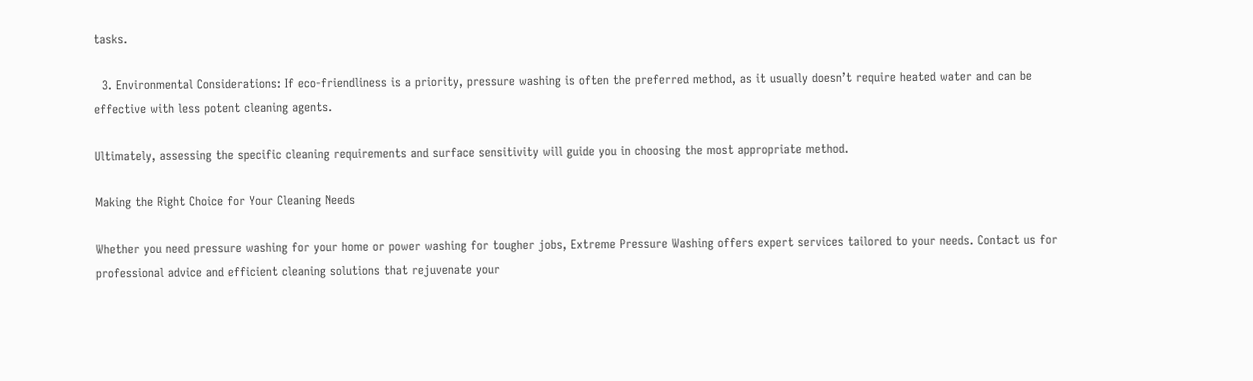tasks.

  3. Environmental Considerations: If eco-friendliness is a priority, pressure washing is often the preferred method, as it usually doesn’t require heated water and can be effective with less potent cleaning agents.

Ultimately, assessing the specific cleaning requirements and surface sensitivity will guide you in choosing the most appropriate method.

Making the Right Choice for Your Cleaning Needs

Whether you need pressure washing for your home or power washing for tougher jobs, Extreme Pressure Washing offers expert services tailored to your needs. Contact us for professional advice and efficient cleaning solutions that rejuvenate your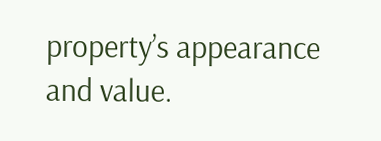property’s appearance and value.